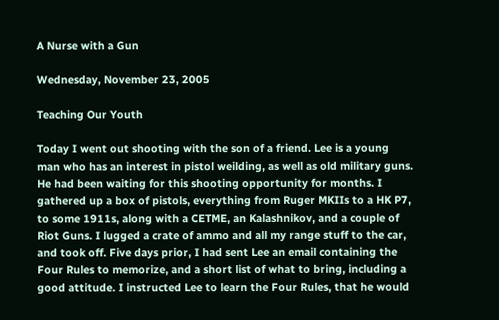A Nurse with a Gun

Wednesday, November 23, 2005

Teaching Our Youth

Today I went out shooting with the son of a friend. Lee is a young man who has an interest in pistol weilding, as well as old military guns. He had been waiting for this shooting opportunity for months. I gathered up a box of pistols, everything from Ruger MKIIs to a HK P7, to some 1911s, along with a CETME, an Kalashnikov, and a couple of Riot Guns. I lugged a crate of ammo and all my range stuff to the car, and took off. Five days prior, I had sent Lee an email containing the Four Rules to memorize, and a short list of what to bring, including a good attitude. I instructed Lee to learn the Four Rules, that he would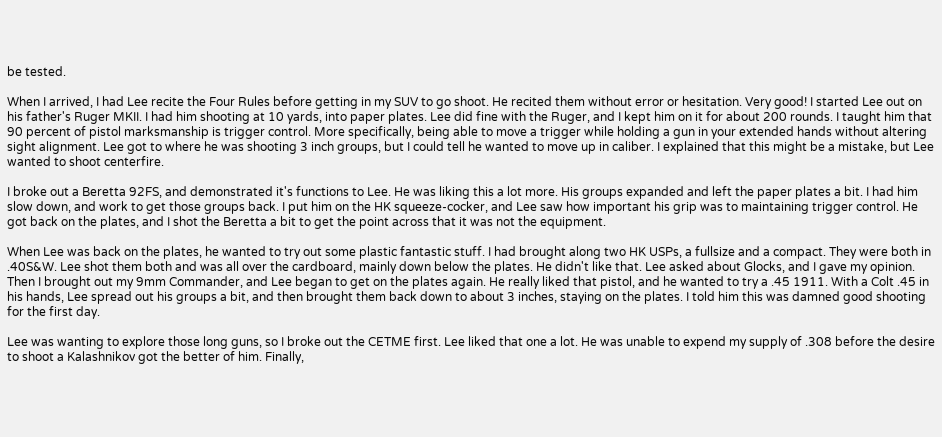be tested.

When I arrived, I had Lee recite the Four Rules before getting in my SUV to go shoot. He recited them without error or hesitation. Very good! I started Lee out on his father's Ruger MKII. I had him shooting at 10 yards, into paper plates. Lee did fine with the Ruger, and I kept him on it for about 200 rounds. I taught him that 90 percent of pistol marksmanship is trigger control. More specifically, being able to move a trigger while holding a gun in your extended hands without altering sight alignment. Lee got to where he was shooting 3 inch groups, but I could tell he wanted to move up in caliber. I explained that this might be a mistake, but Lee wanted to shoot centerfire.

I broke out a Beretta 92FS, and demonstrated it's functions to Lee. He was liking this a lot more. His groups expanded and left the paper plates a bit. I had him slow down, and work to get those groups back. I put him on the HK squeeze-cocker, and Lee saw how important his grip was to maintaining trigger control. He got back on the plates, and I shot the Beretta a bit to get the point across that it was not the equipment.

When Lee was back on the plates, he wanted to try out some plastic fantastic stuff. I had brought along two HK USPs, a fullsize and a compact. They were both in .40S&W. Lee shot them both and was all over the cardboard, mainly down below the plates. He didn't like that. Lee asked about Glocks, and I gave my opinion. Then I brought out my 9mm Commander, and Lee began to get on the plates again. He really liked that pistol, and he wanted to try a .45 1911. With a Colt .45 in his hands, Lee spread out his groups a bit, and then brought them back down to about 3 inches, staying on the plates. I told him this was damned good shooting for the first day.

Lee was wanting to explore those long guns, so I broke out the CETME first. Lee liked that one a lot. He was unable to expend my supply of .308 before the desire to shoot a Kalashnikov got the better of him. Finally,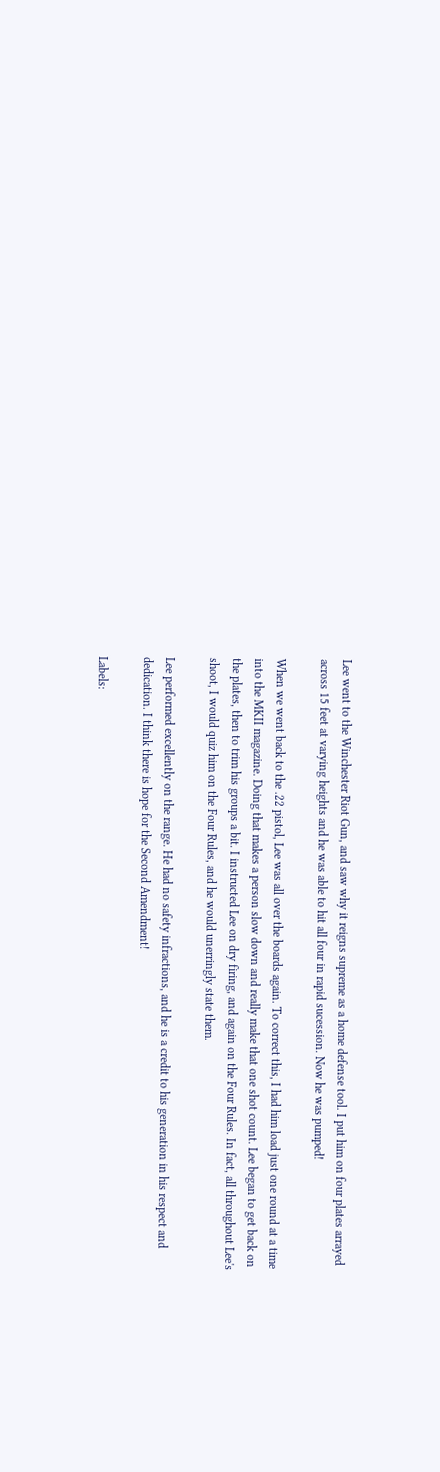Lee went to the Winchester Riot Gun, and saw why it reigns supreme as a home defense tool. I put him on four plates arrayed across 15 feet at varying heights and he was able to hit all four in rapid sucession. Now he was pumped!

When we went back to the .22 pistol, Lee was all over the boards again. To correct this, I had him load just one round at a time into the MKII magazine. Doing that makes a person slow down and really make that one shot count. Lee began to get back on the plates, then to trim his groups a bit. I instructed Lee on dry firing, and again on the Four Rules. In fact, all throughout Lee's shoot, I would quiz him on the Four Rules, and he would unerringly state them.

Lee performed excellently on the range. He had no safety infractions, and he is a credit to his generation in his respect and dedication. I think there is hope for the Second Amendment!

Labels: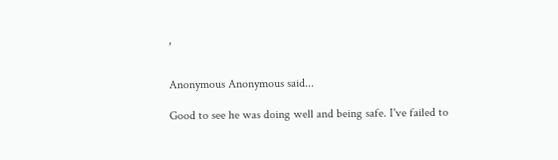,


Anonymous Anonymous said...

Good to see he was doing well and being safe. I've failed to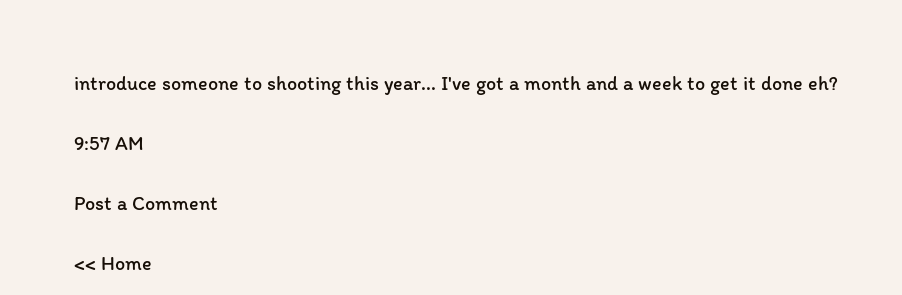introduce someone to shooting this year... I've got a month and a week to get it done eh?

9:57 AM

Post a Comment

<< Home